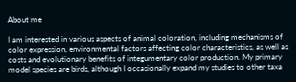About me

I am interested in various aspects of animal coloration, including mechanisms of color expression, environmental factors affecting color characteristics, as well as costs and evolutionary benefits of integumentary color production. My primary model species are birds, although I occasionally expand my studies to other taxa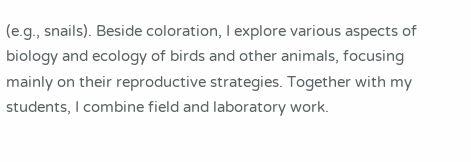(e.g., snails). Beside coloration, I explore various aspects of biology and ecology of birds and other animals, focusing mainly on their reproductive strategies. Together with my students, I combine field and laboratory work.